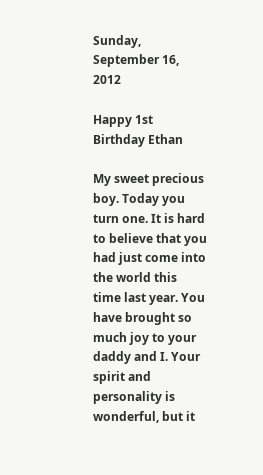Sunday, September 16, 2012

Happy 1st Birthday Ethan

My sweet precious boy. Today you turn one. It is hard to believe that you had just come into the world this time last year. You have brought so much joy to your daddy and I. Your spirit and personality is wonderful, but it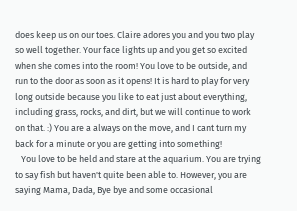does keep us on our toes. Claire adores you and you two play so well together. Your face lights up and you get so excited when she comes into the room! You love to be outside, and run to the door as soon as it opens! It is hard to play for very long outside because you like to eat just about everything, including grass, rocks, and dirt, but we will continue to work on that. :) You are a always on the move, and I cant turn my back for a minute or you are getting into something!
   You love to be held and stare at the aquarium. You are trying to say fish but haven't quite been able to. However, you are saying Mama, Dada, Bye bye and some occasional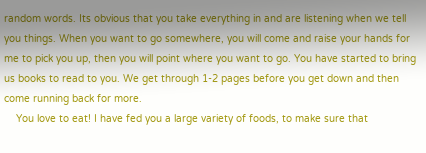random words. Its obvious that you take everything in and are listening when we tell you things. When you want to go somewhere, you will come and raise your hands for me to pick you up, then you will point where you want to go. You have started to bring us books to read to you. We get through 1-2 pages before you get down and then come running back for more.
    You love to eat! I have fed you a large variety of foods, to make sure that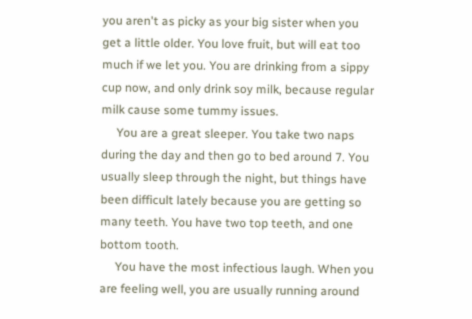you aren't as picky as your big sister when you get a little older. You love fruit, but will eat too much if we let you. You are drinking from a sippy cup now, and only drink soy milk, because regular milk cause some tummy issues.
     You are a great sleeper. You take two naps during the day and then go to bed around 7. You usually sleep through the night, but things have been difficult lately because you are getting so many teeth. You have two top teeth, and one bottom tooth.
     You have the most infectious laugh. When you are feeling well, you are usually running around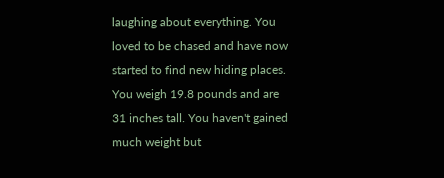laughing about everything. You loved to be chased and have now started to find new hiding places.
You weigh 19.8 pounds and are 31 inches tall. You haven't gained much weight but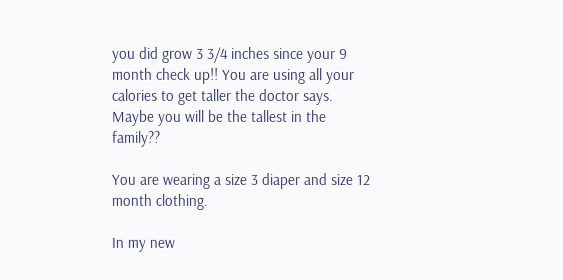you did grow 3 3/4 inches since your 9 month check up!! You are using all your calories to get taller the doctor says. Maybe you will be the tallest in the family??

You are wearing a size 3 diaper and size 12 month clothing.

In my new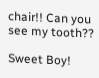chair!! Can you see my tooth??

Sweet Boy!